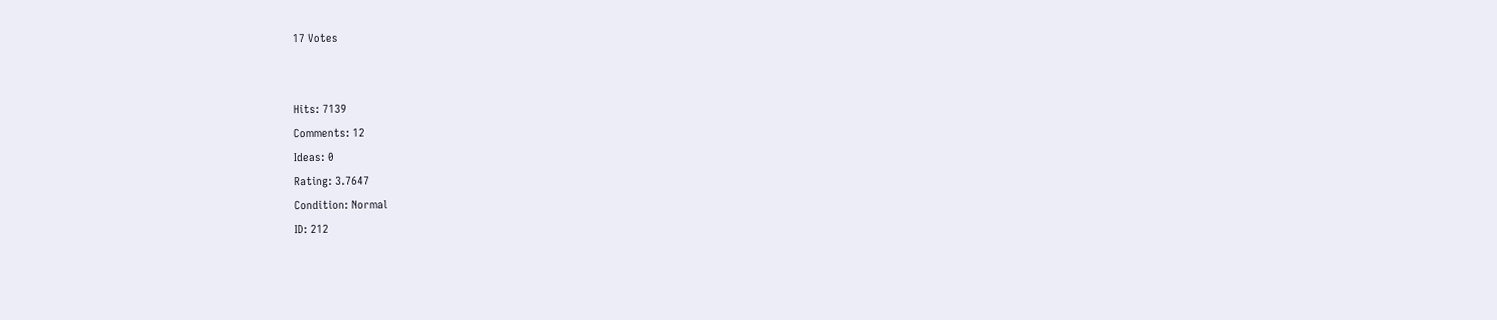17 Votes


Hits: 7139
Comments: 12
Ideas: 0
Rating: 3.7647
Condition: Normal
ID: 212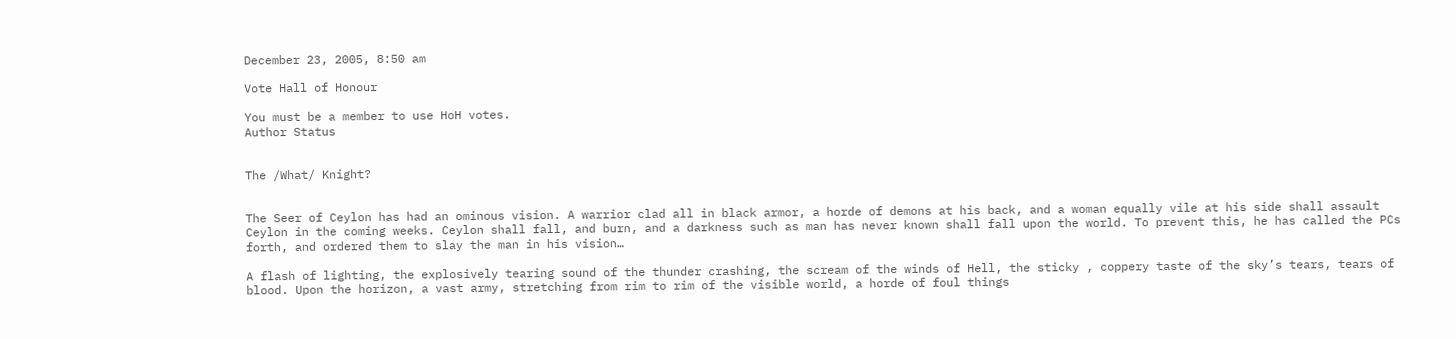December 23, 2005, 8:50 am

Vote Hall of Honour

You must be a member to use HoH votes.
Author Status


The /What/ Knight?


The Seer of Ceylon has had an ominous vision. A warrior clad all in black armor, a horde of demons at his back, and a woman equally vile at his side shall assault Ceylon in the coming weeks. Ceylon shall fall, and burn, and a darkness such as man has never known shall fall upon the world. To prevent this, he has called the PCs forth, and ordered them to slay the man in his vision…

A flash of lighting, the explosively tearing sound of the thunder crashing, the scream of the winds of Hell, the sticky , coppery taste of the sky’s tears, tears of blood. Upon the horizon, a vast army, stretching from rim to rim of the visible world, a horde of foul things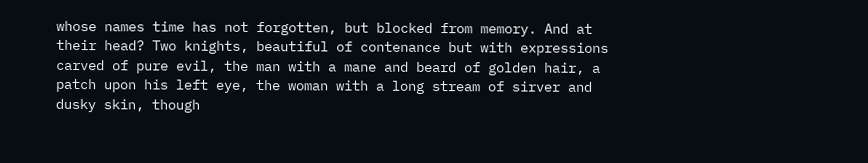whose names time has not forgotten, but blocked from memory. And at their head? Two knights, beautiful of contenance but with expressions carved of pure evil, the man with a mane and beard of golden hair, a patch upon his left eye, the woman with a long stream of sirver and dusky skin, though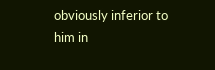obviously inferior to him in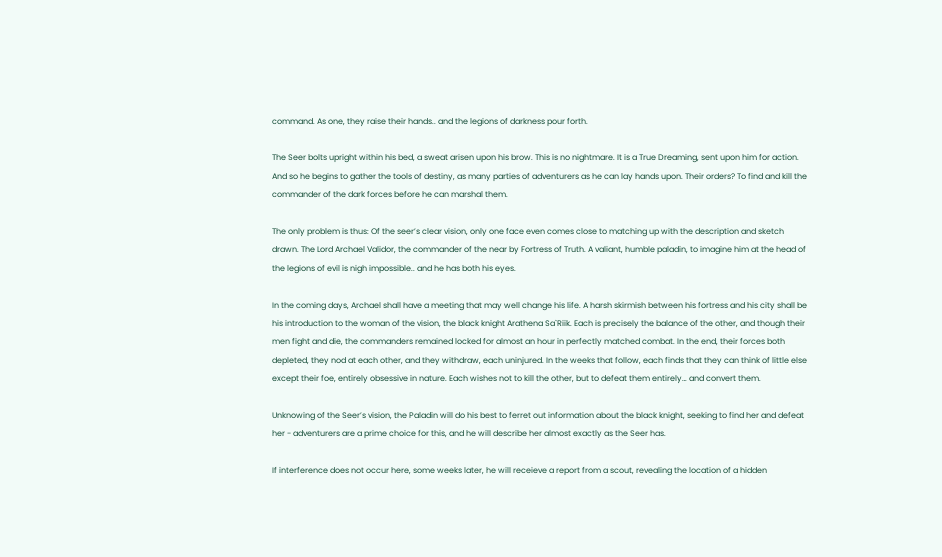command. As one, they raise their hands.. and the legions of darkness pour forth.

The Seer bolts upright within his bed, a sweat arisen upon his brow. This is no nightmare. It is a True Dreaming, sent upon him for action. And so he begins to gather the tools of destiny, as many parties of adventurers as he can lay hands upon. Their orders? To find and kill the commander of the dark forces before he can marshal them.

The only problem is thus: Of the seer’s clear vision, only one face even comes close to matching up with the description and sketch drawn. The Lord Archael Validor, the commander of the near by Fortress of Truth. A valiant, humble paladin, to imagine him at the head of the legions of evil is nigh impossible.. and he has both his eyes.

In the coming days, Archael shall have a meeting that may well change his life. A harsh skirmish between his fortress and his city shall be his introduction to the woman of the vision, the black knight Arathena Sa`Riik. Each is precisely the balance of the other, and though their men fight and die, the commanders remained locked for almost an hour in perfectly matched combat. In the end, their forces both depleted, they nod at each other, and they withdraw, each uninjured. In the weeks that follow, each finds that they can think of little else except their foe, entirely obsessive in nature. Each wishes not to kill the other, but to defeat them entirely… and convert them.

Unknowing of the Seer’s vision, the Paladin will do his best to ferret out information about the black knight, seeking to find her and defeat her - adventurers are a prime choice for this, and he will describe her almost exactly as the Seer has.

If interference does not occur here, some weeks later, he will receieve a report from a scout, revealing the location of a hidden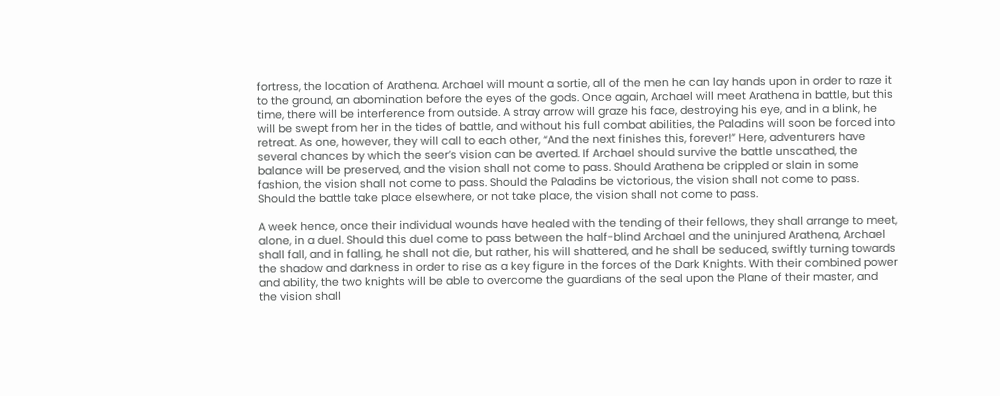fortress, the location of Arathena. Archael will mount a sortie, all of the men he can lay hands upon in order to raze it to the ground, an abomination before the eyes of the gods. Once again, Archael will meet Arathena in battle, but this time, there will be interference from outside. A stray arrow will graze his face, destroying his eye, and in a blink, he will be swept from her in the tides of battle, and without his full combat abilities, the Paladins will soon be forced into retreat. As one, however, they will call to each other, “And the next finishes this, forever!” Here, adventurers have several chances by which the seer’s vision can be averted. If Archael should survive the battle unscathed, the balance will be preserved, and the vision shall not come to pass. Should Arathena be crippled or slain in some fashion, the vision shall not come to pass. Should the Paladins be victorious, the vision shall not come to pass. Should the battle take place elsewhere, or not take place, the vision shall not come to pass.

A week hence, once their individual wounds have healed with the tending of their fellows, they shall arrange to meet, alone, in a duel. Should this duel come to pass between the half-blind Archael and the uninjured Arathena, Archael shall fall, and in falling, he shall not die, but rather, his will shattered, and he shall be seduced, swiftly turning towards the shadow and darkness in order to rise as a key figure in the forces of the Dark Knights. With their combined power and ability, the two knights will be able to overcome the guardians of the seal upon the Plane of their master, and the vision shall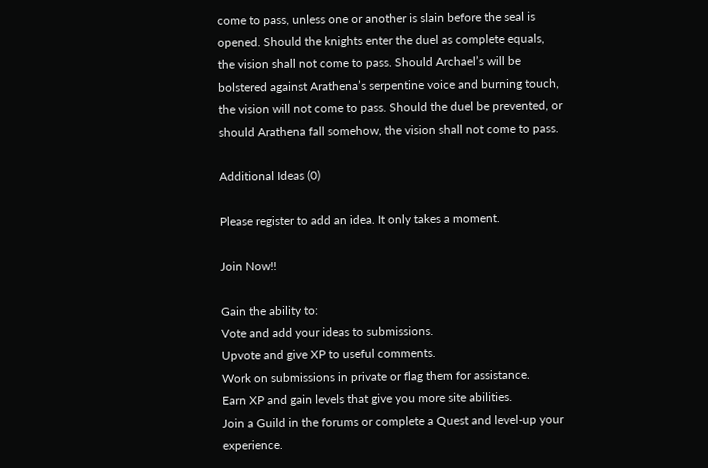come to pass, unless one or another is slain before the seal is opened. Should the knights enter the duel as complete equals, the vision shall not come to pass. Should Archael’s will be bolstered against Arathena’s serpentine voice and burning touch, the vision will not come to pass. Should the duel be prevented, or should Arathena fall somehow, the vision shall not come to pass.

Additional Ideas (0)

Please register to add an idea. It only takes a moment.

Join Now!!

Gain the ability to:
Vote and add your ideas to submissions.
Upvote and give XP to useful comments.
Work on submissions in private or flag them for assistance.
Earn XP and gain levels that give you more site abilities.
Join a Guild in the forums or complete a Quest and level-up your experience.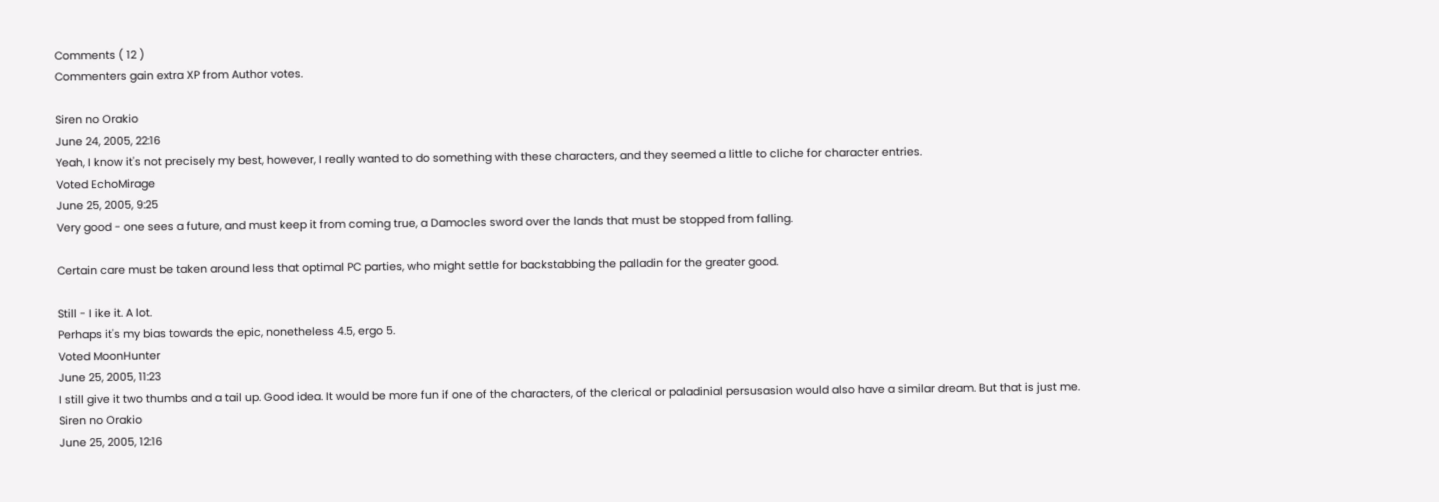Comments ( 12 )
Commenters gain extra XP from Author votes.

Siren no Orakio
June 24, 2005, 22:16
Yeah, I know it's not precisely my best, however, I really wanted to do something with these characters, and they seemed a little to cliche for character entries.
Voted EchoMirage
June 25, 2005, 9:25
Very good - one sees a future, and must keep it from coming true, a Damocles sword over the lands that must be stopped from falling.

Certain care must be taken around less that optimal PC parties, who might settle for backstabbing the palladin for the greater good.

Still - I ike it. A lot.
Perhaps it's my bias towards the epic, nonetheless 4.5, ergo 5.
Voted MoonHunter
June 25, 2005, 11:23
I still give it two thumbs and a tail up. Good idea. It would be more fun if one of the characters, of the clerical or paladinial persusasion would also have a similar dream. But that is just me.
Siren no Orakio
June 25, 2005, 12:16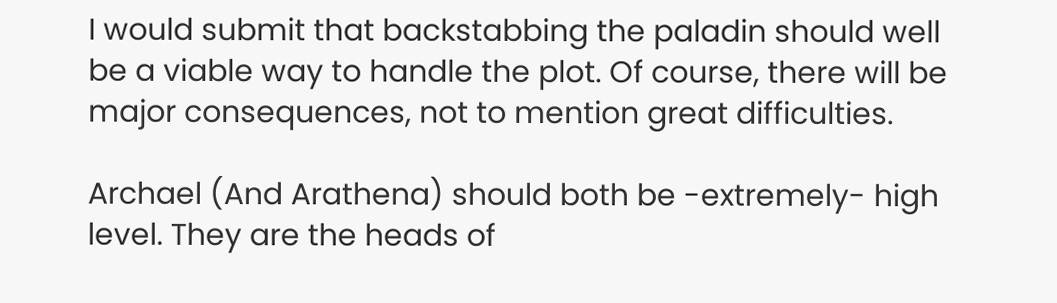I would submit that backstabbing the paladin should well be a viable way to handle the plot. Of course, there will be major consequences, not to mention great difficulties.

Archael (And Arathena) should both be -extremely- high level. They are the heads of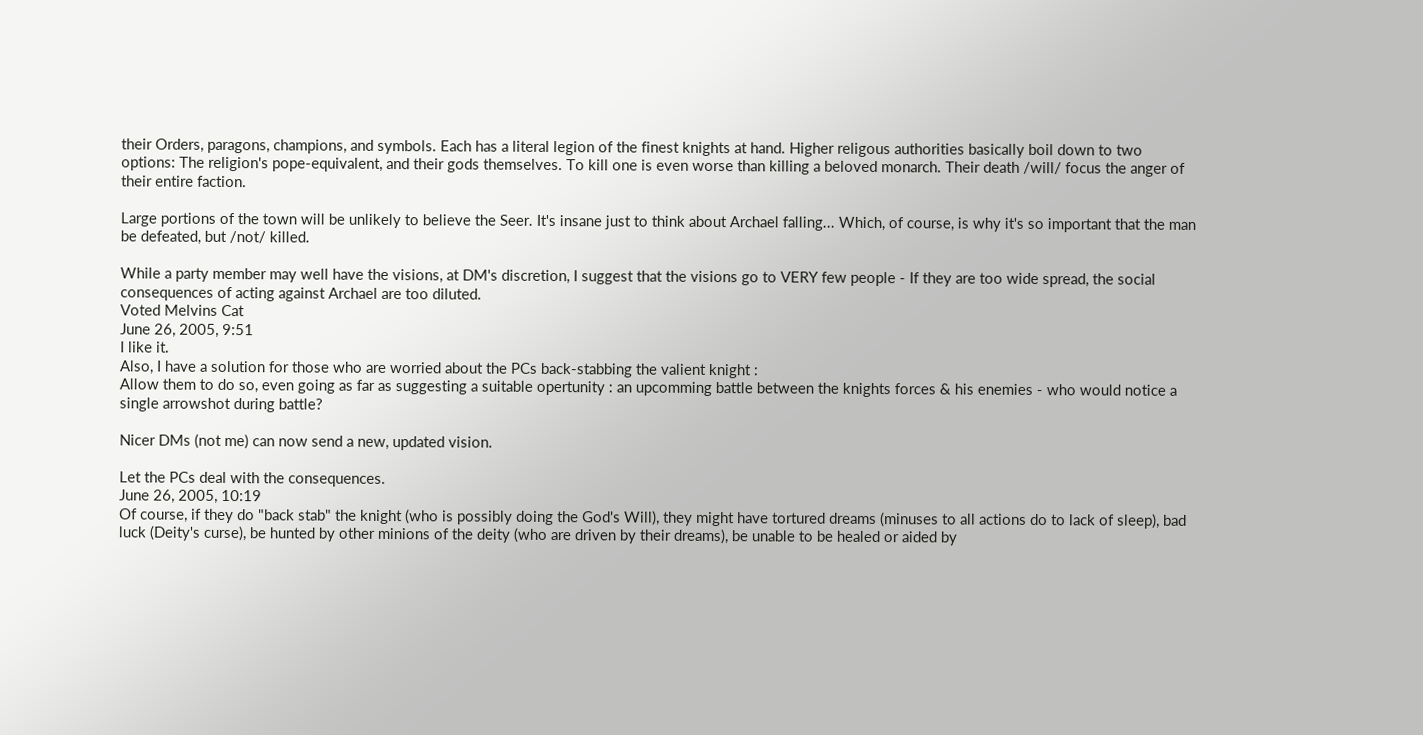their Orders, paragons, champions, and symbols. Each has a literal legion of the finest knights at hand. Higher religous authorities basically boil down to two options: The religion's pope-equivalent, and their gods themselves. To kill one is even worse than killing a beloved monarch. Their death /will/ focus the anger of their entire faction.

Large portions of the town will be unlikely to believe the Seer. It's insane just to think about Archael falling... Which, of course, is why it's so important that the man be defeated, but /not/ killed.

While a party member may well have the visions, at DM's discretion, I suggest that the visions go to VERY few people - If they are too wide spread, the social consequences of acting against Archael are too diluted.
Voted Melvins Cat
June 26, 2005, 9:51
I like it.
Also, I have a solution for those who are worried about the PCs back-stabbing the valient knight :
Allow them to do so, even going as far as suggesting a suitable opertunity : an upcomming battle between the knights forces & his enemies - who would notice a single arrowshot during battle?

Nicer DMs (not me) can now send a new, updated vision.

Let the PCs deal with the consequences.
June 26, 2005, 10:19
Of course, if they do "back stab" the knight (who is possibly doing the God's Will), they might have tortured dreams (minuses to all actions do to lack of sleep), bad luck (Deity's curse), be hunted by other minions of the deity (who are driven by their dreams), be unable to be healed or aided by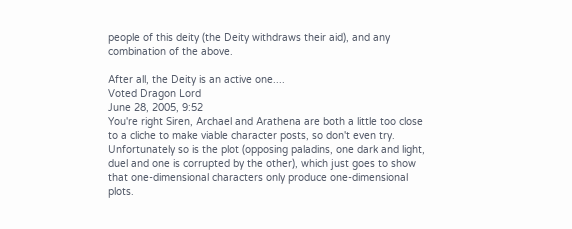people of this deity (the Deity withdraws their aid), and any combination of the above.

After all, the Deity is an active one....
Voted Dragon Lord
June 28, 2005, 9:52
You're right Siren, Archael and Arathena are both a little too close to a cliche to make viable character posts, so don't even try. Unfortunately so is the plot (opposing paladins, one dark and light, duel and one is corrupted by the other), which just goes to show that one-dimensional characters only produce one-dimensional plots.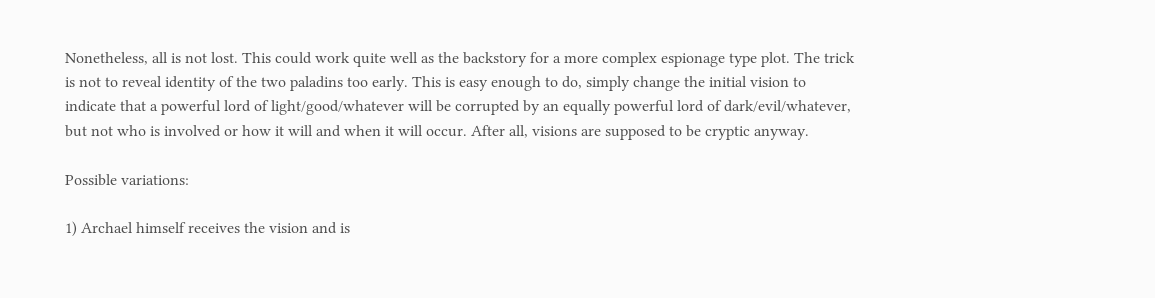Nonetheless, all is not lost. This could work quite well as the backstory for a more complex espionage type plot. The trick is not to reveal identity of the two paladins too early. This is easy enough to do, simply change the initial vision to indicate that a powerful lord of light/good/whatever will be corrupted by an equally powerful lord of dark/evil/whatever, but not who is involved or how it will and when it will occur. After all, visions are supposed to be cryptic anyway.

Possible variations:

1) Archael himself receives the vision and is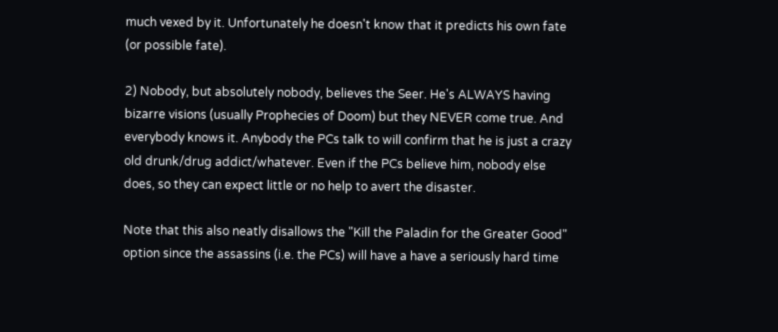much vexed by it. Unfortunately he doesn't know that it predicts his own fate (or possible fate).

2) Nobody, but absolutely nobody, believes the Seer. He's ALWAYS having bizarre visions (usually Prophecies of Doom) but they NEVER come true. And everybody knows it. Anybody the PCs talk to will confirm that he is just a crazy old drunk/drug addict/whatever. Even if the PCs believe him, nobody else does, so they can expect little or no help to avert the disaster.

Note that this also neatly disallows the "Kill the Paladin for the Greater Good" option since the assassins (i.e. the PCs) will have a have a seriously hard time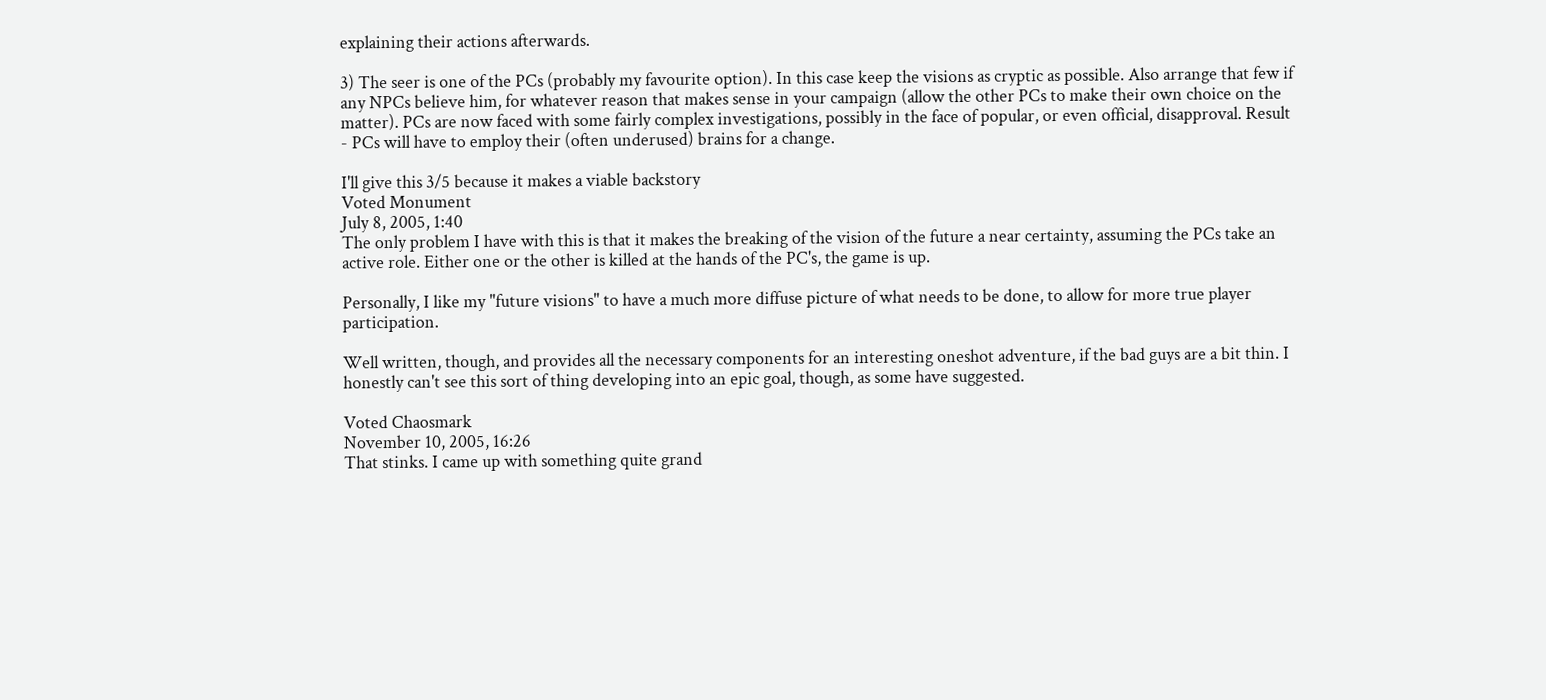explaining their actions afterwards.

3) The seer is one of the PCs (probably my favourite option). In this case keep the visions as cryptic as possible. Also arrange that few if any NPCs believe him, for whatever reason that makes sense in your campaign (allow the other PCs to make their own choice on the matter). PCs are now faced with some fairly complex investigations, possibly in the face of popular, or even official, disapproval. Result - PCs will have to employ their (often underused) brains for a change.

I'll give this 3/5 because it makes a viable backstory
Voted Monument
July 8, 2005, 1:40
The only problem I have with this is that it makes the breaking of the vision of the future a near certainty, assuming the PCs take an active role. Either one or the other is killed at the hands of the PC's, the game is up.

Personally, I like my "future visions" to have a much more diffuse picture of what needs to be done, to allow for more true player participation.

Well written, though, and provides all the necessary components for an interesting oneshot adventure, if the bad guys are a bit thin. I honestly can't see this sort of thing developing into an epic goal, though, as some have suggested.

Voted Chaosmark
November 10, 2005, 16:26
That stinks. I came up with something quite grand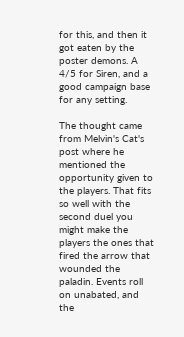for this, and then it got eaten by the poster demons. A 4/5 for Siren, and a good campaign base for any setting.

The thought came from Melvin's Cat's post where he mentioned the opportunity given to the players. That fits so well with the second duel you might make the players the ones that fired the arrow that wounded the paladin. Events roll on unabated, and the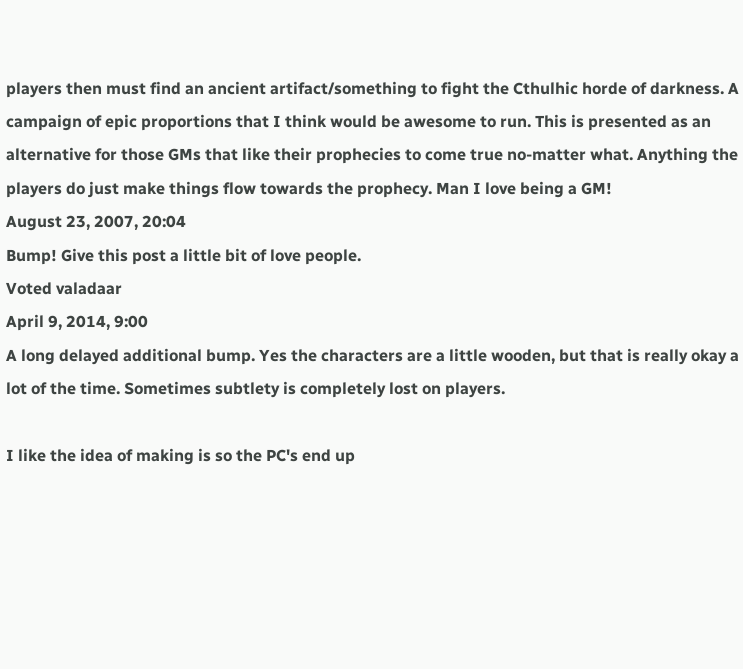players then must find an ancient artifact/something to fight the Cthulhic horde of darkness. A campaign of epic proportions that I think would be awesome to run. This is presented as an alternative for those GMs that like their prophecies to come true no-matter what. Anything the players do just make things flow towards the prophecy. Man I love being a GM!
August 23, 2007, 20:04
Bump! Give this post a little bit of love people.
Voted valadaar
April 9, 2014, 9:00
A long delayed additional bump. Yes the characters are a little wooden, but that is really okay a lot of the time. Sometimes subtlety is completely lost on players.

I like the idea of making is so the PC's end up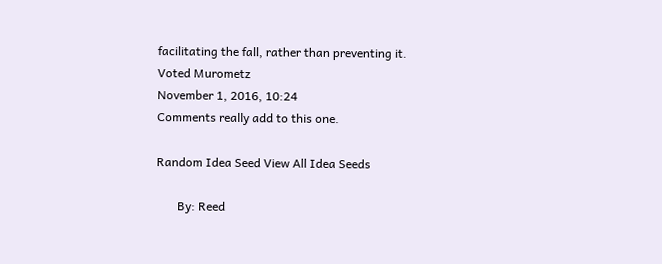facilitating the fall, rather than preventing it.
Voted Murometz
November 1, 2016, 10:24
Comments really add to this one.

Random Idea Seed View All Idea Seeds

       By: Reed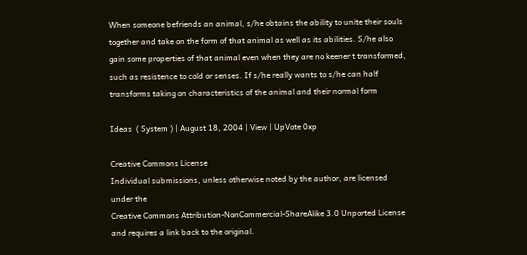When someone befriends an animal, s/he obtains the ability to unite their souls together and take on the form of that animal as well as its abilities. S/he also gain some properties of that animal even when they are no keener t transformed, such as resistence to cold or senses. If s/he really wants to s/he can half transforms taking on characteristics of the animal and their normal form

Ideas  ( System ) | August 18, 2004 | View | UpVote 0xp

Creative Commons License
Individual submissions, unless otherwise noted by the author, are licensed under the
Creative Commons Attribution-NonCommercial-ShareAlike 3.0 Unported License
and requires a link back to the original.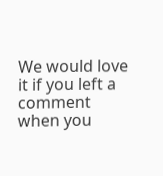We would love it if you left a comment when you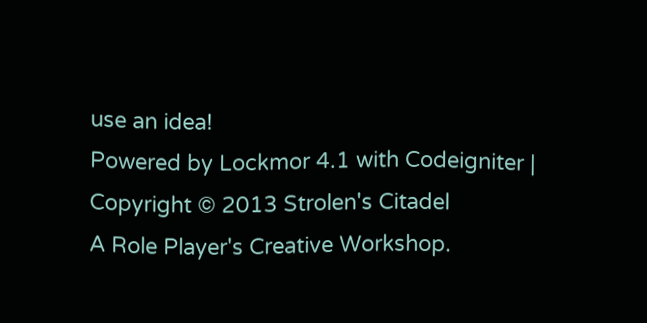use an idea!
Powered by Lockmor 4.1 with Codeigniter | Copyright © 2013 Strolen's Citadel
A Role Player's Creative Workshop.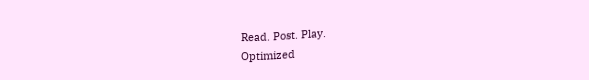Read. Post. Play.
Optimized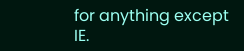for anything except IE.